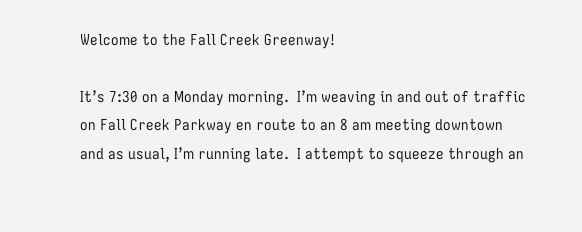Welcome to the Fall Creek Greenway!

It’s 7:30 on a Monday morning.  I’m weaving in and out of traffic on Fall Creek Parkway en route to an 8 am meeting downtown and as usual, I’m running late.  I attempt to squeeze through an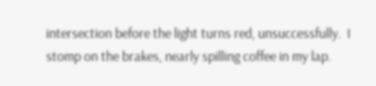intersection before the light turns red, unsuccessfully.  I stomp on the brakes, nearly spilling coffee in my lap.